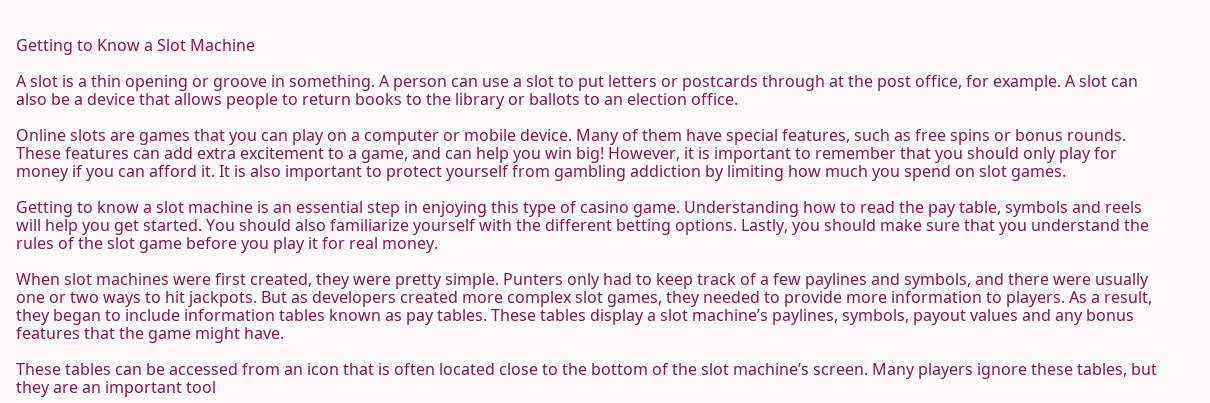Getting to Know a Slot Machine

A slot is a thin opening or groove in something. A person can use a slot to put letters or postcards through at the post office, for example. A slot can also be a device that allows people to return books to the library or ballots to an election office.

Online slots are games that you can play on a computer or mobile device. Many of them have special features, such as free spins or bonus rounds. These features can add extra excitement to a game, and can help you win big! However, it is important to remember that you should only play for money if you can afford it. It is also important to protect yourself from gambling addiction by limiting how much you spend on slot games.

Getting to know a slot machine is an essential step in enjoying this type of casino game. Understanding how to read the pay table, symbols and reels will help you get started. You should also familiarize yourself with the different betting options. Lastly, you should make sure that you understand the rules of the slot game before you play it for real money.

When slot machines were first created, they were pretty simple. Punters only had to keep track of a few paylines and symbols, and there were usually one or two ways to hit jackpots. But as developers created more complex slot games, they needed to provide more information to players. As a result, they began to include information tables known as pay tables. These tables display a slot machine’s paylines, symbols, payout values and any bonus features that the game might have.

These tables can be accessed from an icon that is often located close to the bottom of the slot machine’s screen. Many players ignore these tables, but they are an important tool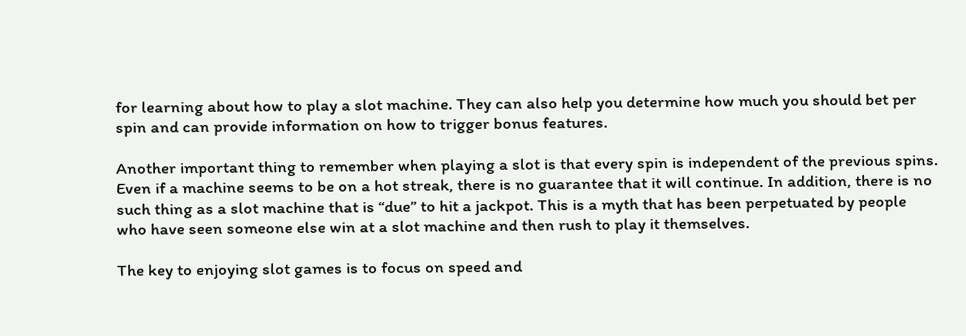for learning about how to play a slot machine. They can also help you determine how much you should bet per spin and can provide information on how to trigger bonus features.

Another important thing to remember when playing a slot is that every spin is independent of the previous spins. Even if a machine seems to be on a hot streak, there is no guarantee that it will continue. In addition, there is no such thing as a slot machine that is “due” to hit a jackpot. This is a myth that has been perpetuated by people who have seen someone else win at a slot machine and then rush to play it themselves.

The key to enjoying slot games is to focus on speed and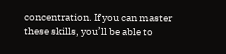concentration. If you can master these skills, you’ll be able to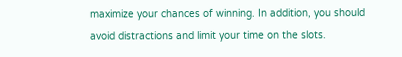maximize your chances of winning. In addition, you should avoid distractions and limit your time on the slots.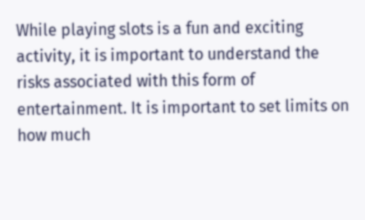While playing slots is a fun and exciting activity, it is important to understand the risks associated with this form of entertainment. It is important to set limits on how much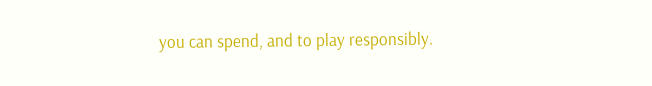you can spend, and to play responsibly.